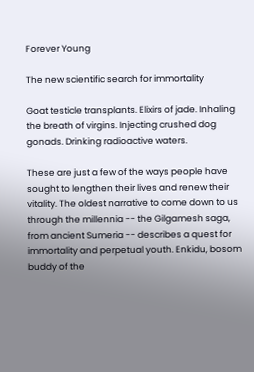Forever Young

The new scientific search for immortality

Goat testicle transplants. Elixirs of jade. Inhaling the breath of virgins. Injecting crushed dog gonads. Drinking radioactive waters.

These are just a few of the ways people have sought to lengthen their lives and renew their vitality. The oldest narrative to come down to us through the millennia -- the Gilgamesh saga, from ancient Sumeria -- describes a quest for immortality and perpetual youth. Enkidu, bosom buddy of the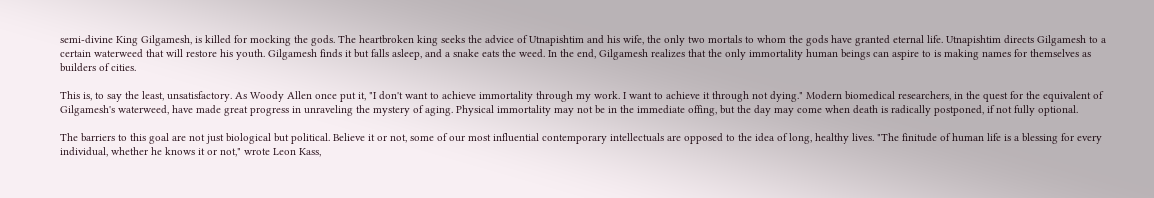semi-divine King Gilgamesh, is killed for mocking the gods. The heartbroken king seeks the advice of Utnapishtim and his wife, the only two mortals to whom the gods have granted eternal life. Utnapishtim directs Gilgamesh to a certain waterweed that will restore his youth. Gilgamesh finds it but falls asleep, and a snake eats the weed. In the end, Gilgamesh realizes that the only immortality human beings can aspire to is making names for themselves as builders of cities.

This is, to say the least, unsatisfactory. As Woody Allen once put it, "I don't want to achieve immortality through my work. I want to achieve it through not dying." Modern biomedical researchers, in the quest for the equivalent of Gilgamesh's waterweed, have made great progress in unraveling the mystery of aging. Physical immortality may not be in the immediate offing, but the day may come when death is radically postponed, if not fully optional.

The barriers to this goal are not just biological but political. Believe it or not, some of our most influential contemporary intellectuals are opposed to the idea of long, healthy lives. "The finitude of human life is a blessing for every individual, whether he knows it or not," wrote Leon Kass,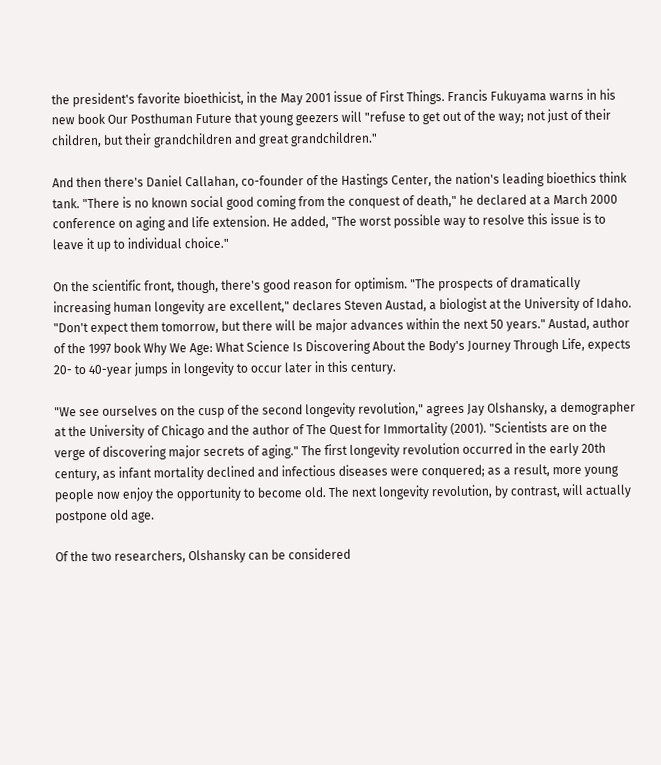the president's favorite bioethicist, in the May 2001 issue of First Things. Francis Fukuyama warns in his new book Our Posthuman Future that young geezers will "refuse to get out of the way; not just of their children, but their grandchildren and great grandchildren."

And then there's Daniel Callahan, co-founder of the Hastings Center, the nation's leading bioethics think tank. "There is no known social good coming from the conquest of death," he declared at a March 2000 conference on aging and life extension. He added, "The worst possible way to resolve this issue is to leave it up to individual choice."

On the scientific front, though, there's good reason for optimism. "The prospects of dramatically increasing human longevity are excellent," declares Steven Austad, a biologist at the University of Idaho. "Don't expect them tomorrow, but there will be major advances within the next 50 years." Austad, author of the 1997 book Why We Age: What Science Is Discovering About the Body's Journey Through Life, expects 20- to 40-year jumps in longevity to occur later in this century.

"We see ourselves on the cusp of the second longevity revolution," agrees Jay Olshansky, a demographer at the University of Chicago and the author of The Quest for Immortality (2001). "Scientists are on the verge of discovering major secrets of aging." The first longevity revolution occurred in the early 20th century, as infant mortality declined and infectious diseases were conquered; as a result, more young people now enjoy the opportunity to become old. The next longevity revolution, by contrast, will actually postpone old age.

Of the two researchers, Olshansky can be considered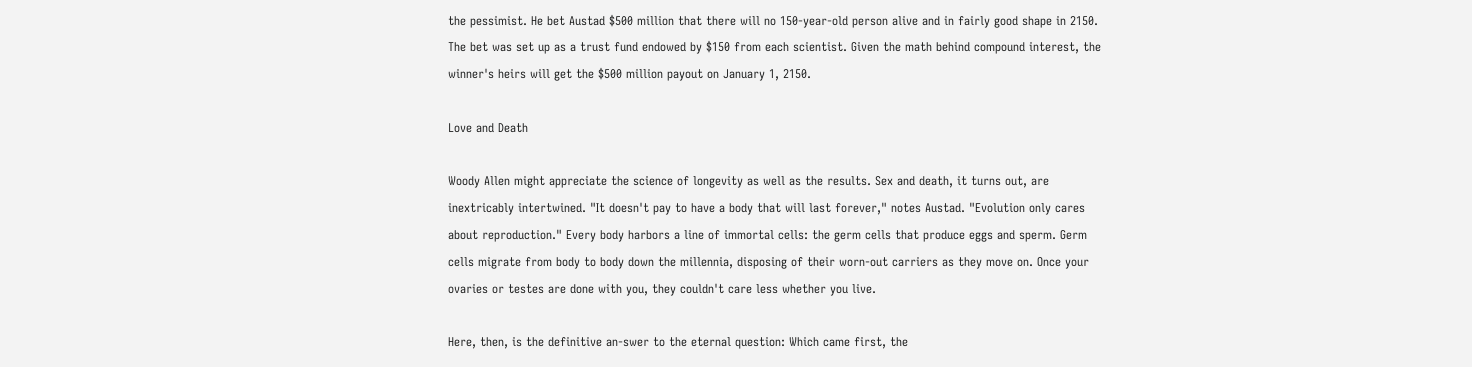the pessimist. He bet Austad $500 million that there will no 150-year-old person alive and in fairly good shape in 2150. The bet was set up as a trust fund endowed by $150 from each scientist. Given the math behind compound interest, the winner's heirs will get the $500 million payout on January 1, 2150.

Love and Death

Woody Allen might appreciate the science of longevity as well as the results. Sex and death, it turns out, are inextricably intertwined. "It doesn't pay to have a body that will last forever," notes Austad. "Evolution only cares about reproduction." Every body harbors a line of immortal cells: the germ cells that produce eggs and sperm. Germ cells migrate from body to body down the millennia, disposing of their worn-out carriers as they move on. Once your ovaries or testes are done with you, they couldn't care less whether you live.

Here, then, is the definitive an-swer to the eternal question: Which came first, the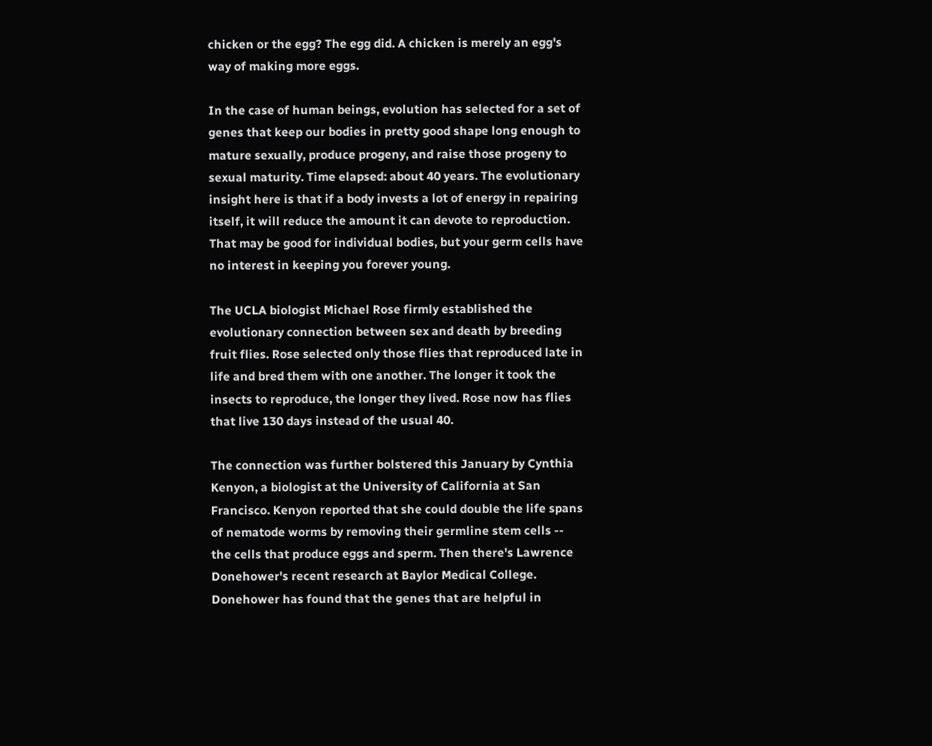chicken or the egg? The egg did. A chicken is merely an egg's way of making more eggs.

In the case of human beings, evolution has selected for a set of genes that keep our bodies in pretty good shape long enough to mature sexually, produce progeny, and raise those progeny to sexual maturity. Time elapsed: about 40 years. The evolutionary insight here is that if a body invests a lot of energy in repairing itself, it will reduce the amount it can devote to reproduction. That may be good for individual bodies, but your germ cells have no interest in keeping you forever young.

The UCLA biologist Michael Rose firmly established the evolutionary connection between sex and death by breeding fruit flies. Rose selected only those flies that reproduced late in life and bred them with one another. The longer it took the insects to reproduce, the longer they lived. Rose now has flies that live 130 days instead of the usual 40.

The connection was further bolstered this January by Cynthia Kenyon, a biologist at the University of California at San Francisco. Kenyon reported that she could double the life spans of nematode worms by removing their germline stem cells -- the cells that produce eggs and sperm. Then there's Lawrence Donehower's recent research at Baylor Medical College. Donehower has found that the genes that are helpful in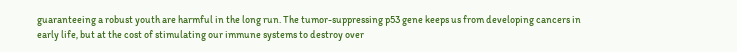guaranteeing a robust youth are harmful in the long run. The tumor-suppressing p53 gene keeps us from developing cancers in early life, but at the cost of stimulating our immune systems to destroy over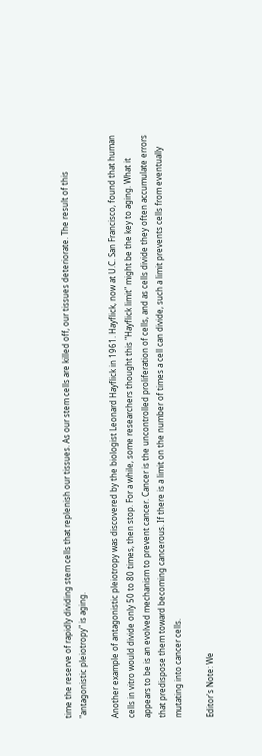time the reserve of rapidly dividing stem cells that replenish our tissues. As our stem cells are killed off, our tissues deteriorate. The result of this "antagonistic pleiotropy" is aging.

Another example of antagonistic pleiotropy was discovered by the biologist Leonard Hayflick in 1961. Hayflick, now at U.C. San Francisco, found that human cells in vitro would divide only 50 to 80 times, then stop. For a while, some researchers thought this "Hayflick limit" might be the key to aging. What it appears to be is an evolved mechanism to prevent cancer. Cancer is the uncontrolled proliferation of cells, and as cells divide they often accumulate errors that predispose them toward becoming cancerous. If there is a limit on the number of times a cell can divide, such a limit prevents cells from eventually mutating into cancer cells.

Editor's Note: We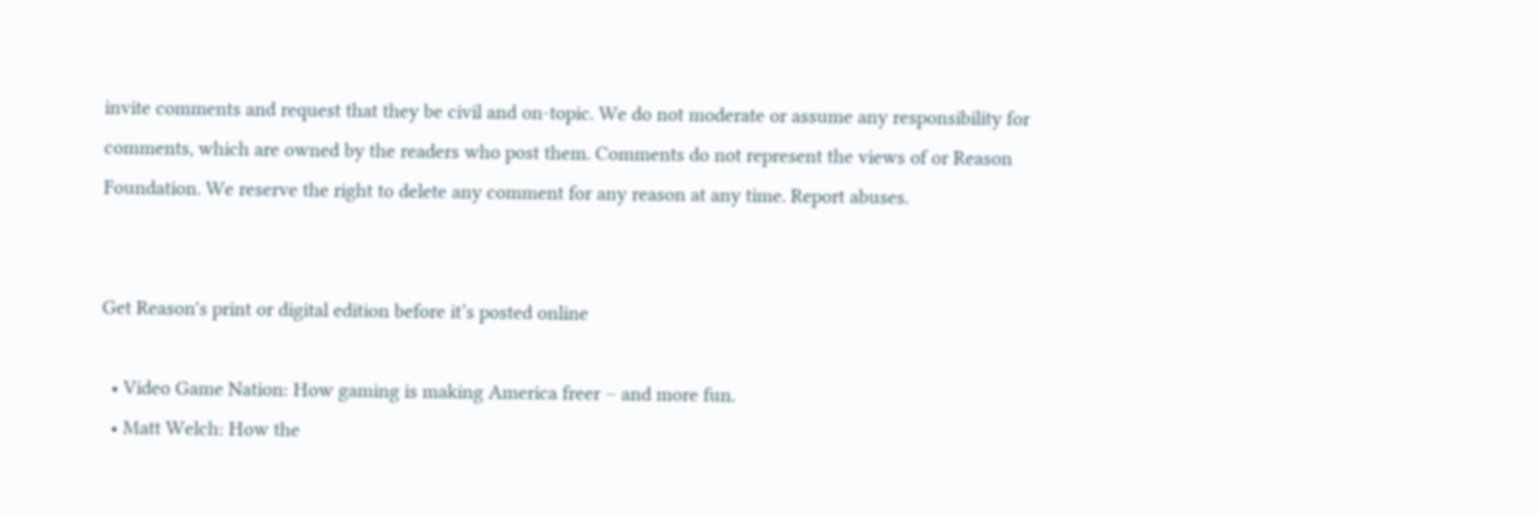invite comments and request that they be civil and on-topic. We do not moderate or assume any responsibility for comments, which are owned by the readers who post them. Comments do not represent the views of or Reason Foundation. We reserve the right to delete any comment for any reason at any time. Report abuses.


Get Reason's print or digital edition before it’s posted online

  • Video Game Nation: How gaming is making America freer – and more fun.
  • Matt Welch: How the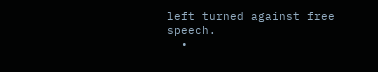left turned against free speech.
  •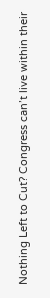Nothing Left to Cut? Congress can’t live within their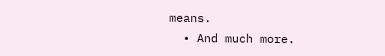means.
  • And much more.